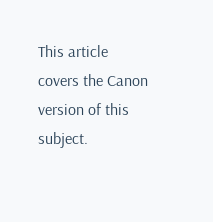This article covers the Canon version of this subject.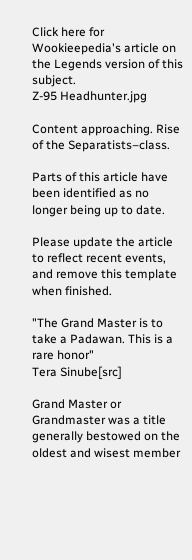Click here for Wookieepedia's article on the Legends version of this subject.
Z-95 Headhunter.jpg

Content approaching. Rise of the Separatists–class.

Parts of this article have been identified as no longer being up to date.

Please update the article to reflect recent events, and remove this template when finished.

"The Grand Master is to take a Padawan. This is a rare honor"
Tera Sinube[src]

Grand Master or Grandmaster was a title generally bestowed on the oldest and wisest member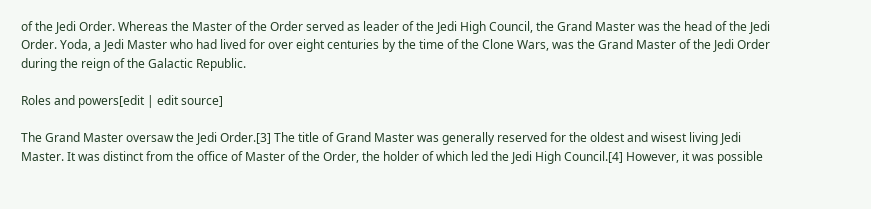of the Jedi Order. Whereas the Master of the Order served as leader of the Jedi High Council, the Grand Master was the head of the Jedi Order. Yoda, a Jedi Master who had lived for over eight centuries by the time of the Clone Wars, was the Grand Master of the Jedi Order during the reign of the Galactic Republic.

Roles and powers[edit | edit source]

The Grand Master oversaw the Jedi Order.[3] The title of Grand Master was generally reserved for the oldest and wisest living Jedi Master. It was distinct from the office of Master of the Order, the holder of which led the Jedi High Council.[4] However, it was possible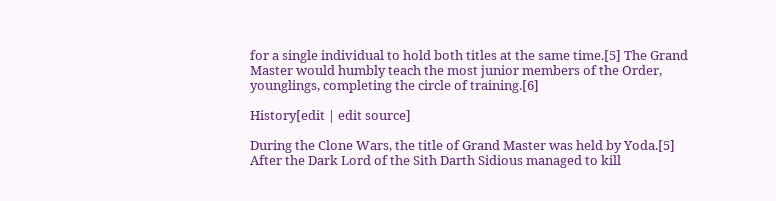for a single individual to hold both titles at the same time.[5] The Grand Master would humbly teach the most junior members of the Order, younglings, completing the circle of training.[6]

History[edit | edit source]

During the Clone Wars, the title of Grand Master was held by Yoda.[5] After the Dark Lord of the Sith Darth Sidious managed to kill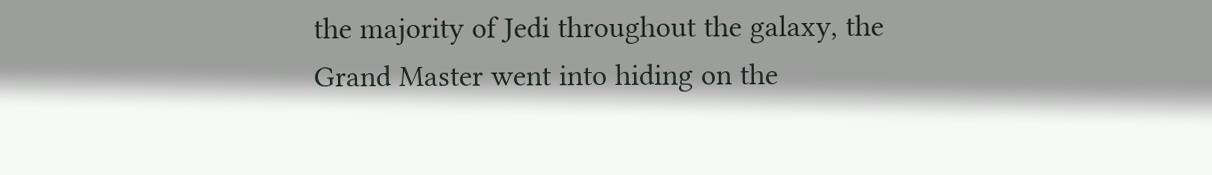the majority of Jedi throughout the galaxy, the Grand Master went into hiding on the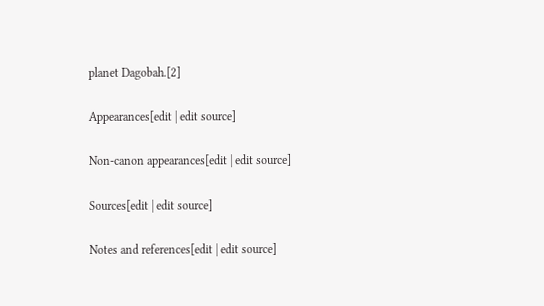planet Dagobah.[2]

Appearances[edit | edit source]

Non-canon appearances[edit | edit source]

Sources[edit | edit source]

Notes and references[edit | edit source]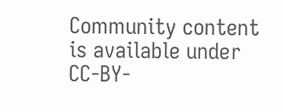Community content is available under CC-BY-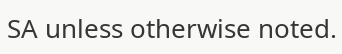SA unless otherwise noted.